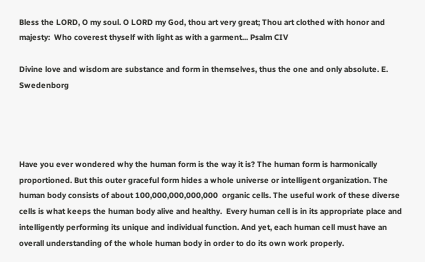Bless the LORD, O my soul. O LORD my God, thou art very great; Thou art clothed with honor and majesty:  Who coverest thyself with light as with a garment... Psalm CIV

Divine love and wisdom are substance and form in themselves, thus the one and only absolute. E. Swedenborg




Have you ever wondered why the human form is the way it is? The human form is harmonically proportioned. But this outer graceful form hides a whole universe or intelligent organization. The human body consists of about 100,000,000,000,000  organic cells. The useful work of these diverse cells is what keeps the human body alive and healthy.  Every human cell is in its appropriate place and intelligently performing its unique and individual function. And yet, each human cell must have an overall understanding of the whole human body in order to do its own work properly.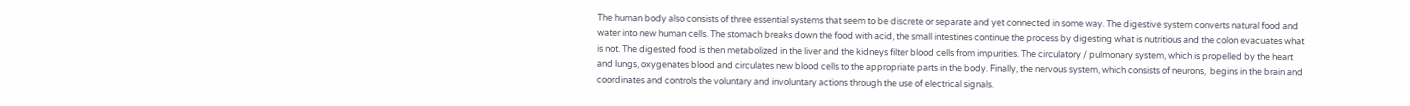The human body also consists of three essential systems that seem to be discrete or separate and yet connected in some way. The digestive system converts natural food and water into new human cells. The stomach breaks down the food with acid, the small intestines continue the process by digesting what is nutritious and the colon evacuates what is not. The digested food is then metabolized in the liver and the kidneys filter blood cells from impurities. The circulatory / pulmonary system, which is propelled by the heart and lungs, oxygenates blood and circulates new blood cells to the appropriate parts in the body. Finally, the nervous system, which consists of neurons,  begins in the brain and coordinates and controls the voluntary and involuntary actions through the use of electrical signals.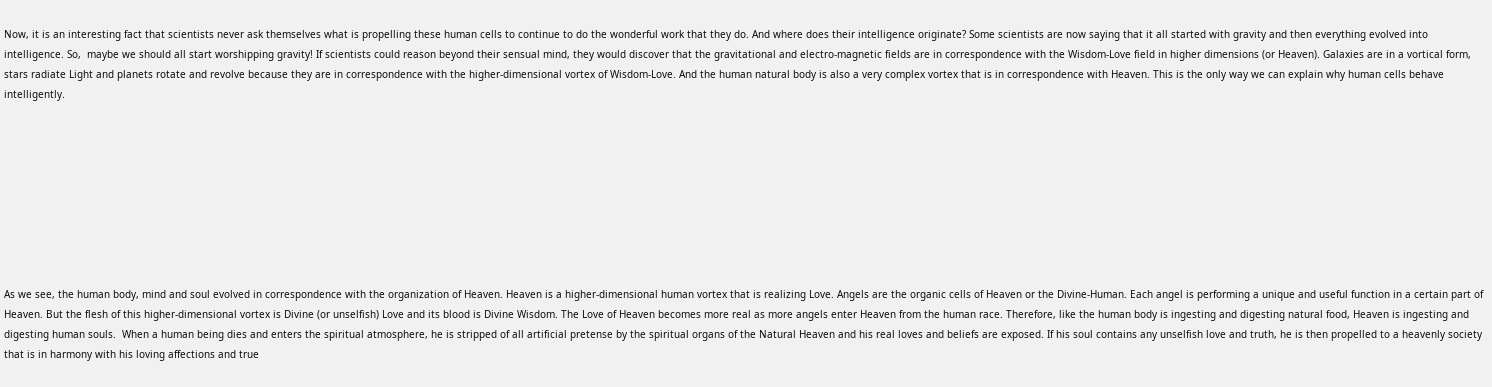Now, it is an interesting fact that scientists never ask themselves what is propelling these human cells to continue to do the wonderful work that they do. And where does their intelligence originate? Some scientists are now saying that it all started with gravity and then everything evolved into intelligence. So,  maybe we should all start worshipping gravity! If scientists could reason beyond their sensual mind, they would discover that the gravitational and electro-magnetic fields are in correspondence with the Wisdom-Love field in higher dimensions (or Heaven). Galaxies are in a vortical form, stars radiate Light and planets rotate and revolve because they are in correspondence with the higher-dimensional vortex of Wisdom-Love. And the human natural body is also a very complex vortex that is in correspondence with Heaven. This is the only way we can explain why human cells behave intelligently.









As we see, the human body, mind and soul evolved in correspondence with the organization of Heaven. Heaven is a higher-dimensional human vortex that is realizing Love. Angels are the organic cells of Heaven or the Divine-Human. Each angel is performing a unique and useful function in a certain part of Heaven. But the flesh of this higher-dimensional vortex is Divine (or unselfish) Love and its blood is Divine Wisdom. The Love of Heaven becomes more real as more angels enter Heaven from the human race. Therefore, like the human body is ingesting and digesting natural food, Heaven is ingesting and digesting human souls.  When a human being dies and enters the spiritual atmosphere, he is stripped of all artificial pretense by the spiritual organs of the Natural Heaven and his real loves and beliefs are exposed. If his soul contains any unselfish love and truth, he is then propelled to a heavenly society that is in harmony with his loving affections and true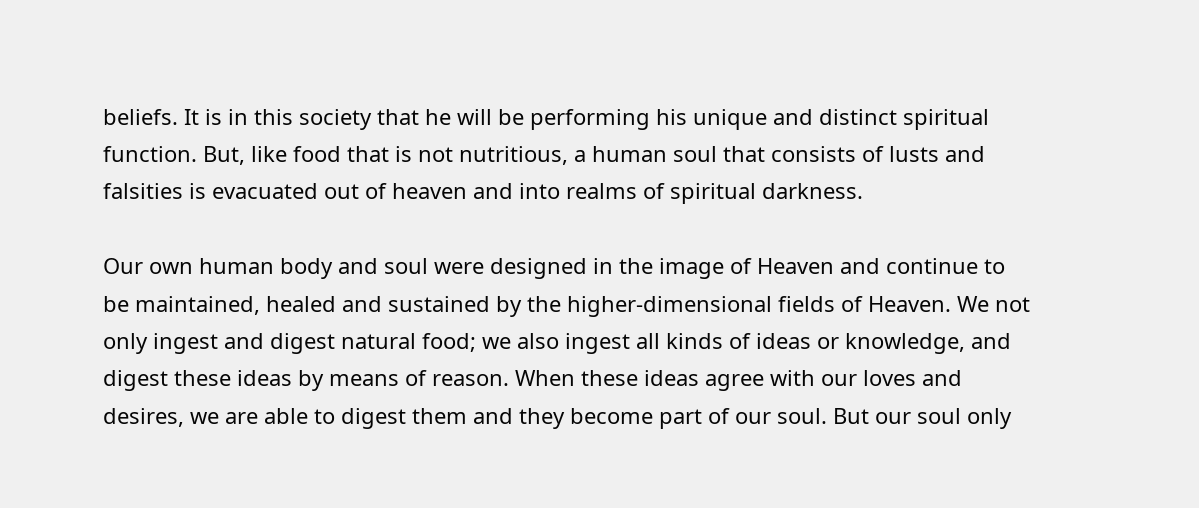beliefs. It is in this society that he will be performing his unique and distinct spiritual function. But, like food that is not nutritious, a human soul that consists of lusts and falsities is evacuated out of heaven and into realms of spiritual darkness.

Our own human body and soul were designed in the image of Heaven and continue to be maintained, healed and sustained by the higher-dimensional fields of Heaven. We not only ingest and digest natural food; we also ingest all kinds of ideas or knowledge, and digest these ideas by means of reason. When these ideas agree with our loves and desires, we are able to digest them and they become part of our soul. But our soul only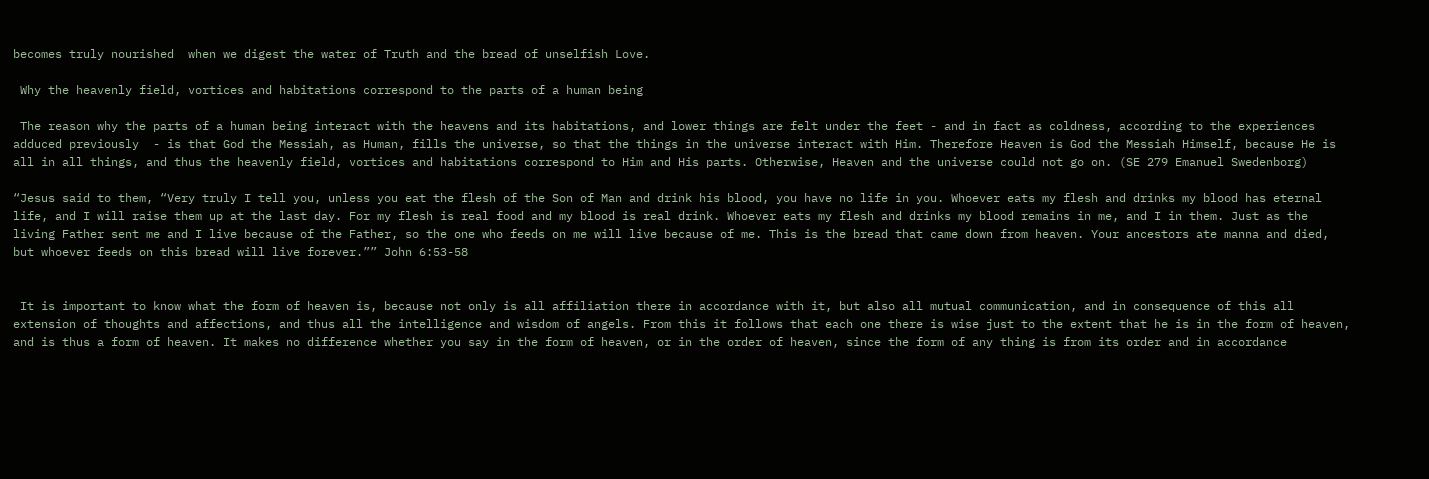becomes truly nourished  when we digest the water of Truth and the bread of unselfish Love.

 Why the heavenly field, vortices and habitations correspond to the parts of a human being

 The reason why the parts of a human being interact with the heavens and its habitations, and lower things are felt under the feet - and in fact as coldness, according to the experiences adduced previously  - is that God the Messiah, as Human, fills the universe, so that the things in the universe interact with Him. Therefore Heaven is God the Messiah Himself, because He is all in all things, and thus the heavenly field, vortices and habitations correspond to Him and His parts. Otherwise, Heaven and the universe could not go on. (SE 279 Emanuel Swedenborg)

“Jesus said to them, “Very truly I tell you, unless you eat the flesh of the Son of Man and drink his blood, you have no life in you. Whoever eats my flesh and drinks my blood has eternal life, and I will raise them up at the last day. For my flesh is real food and my blood is real drink. Whoever eats my flesh and drinks my blood remains in me, and I in them. Just as the living Father sent me and I live because of the Father, so the one who feeds on me will live because of me. This is the bread that came down from heaven. Your ancestors ate manna and died, but whoever feeds on this bread will live forever.”” John 6:53-58


 It is important to know what the form of heaven is, because not only is all affiliation there in accordance with it, but also all mutual communication, and in consequence of this all extension of thoughts and affections, and thus all the intelligence and wisdom of angels. From this it follows that each one there is wise just to the extent that he is in the form of heaven, and is thus a form of heaven. It makes no difference whether you say in the form of heaven, or in the order of heaven, since the form of any thing is from its order and in accordance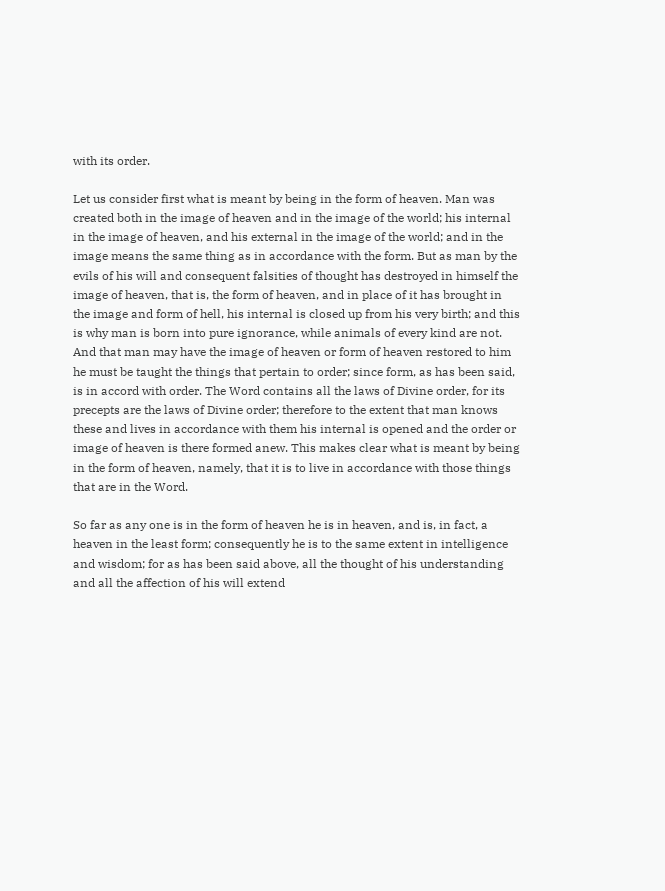with its order.

Let us consider first what is meant by being in the form of heaven. Man was created both in the image of heaven and in the image of the world; his internal in the image of heaven, and his external in the image of the world; and in the image means the same thing as in accordance with the form. But as man by the evils of his will and consequent falsities of thought has destroyed in himself the image of heaven, that is, the form of heaven, and in place of it has brought in the image and form of hell, his internal is closed up from his very birth; and this is why man is born into pure ignorance, while animals of every kind are not. And that man may have the image of heaven or form of heaven restored to him he must be taught the things that pertain to order; since form, as has been said, is in accord with order. The Word contains all the laws of Divine order, for its precepts are the laws of Divine order; therefore to the extent that man knows these and lives in accordance with them his internal is opened and the order or image of heaven is there formed anew. This makes clear what is meant by being in the form of heaven, namely, that it is to live in accordance with those things that are in the Word.

So far as any one is in the form of heaven he is in heaven, and is, in fact, a heaven in the least form; consequently he is to the same extent in intelligence and wisdom; for as has been said above, all the thought of his understanding and all the affection of his will extend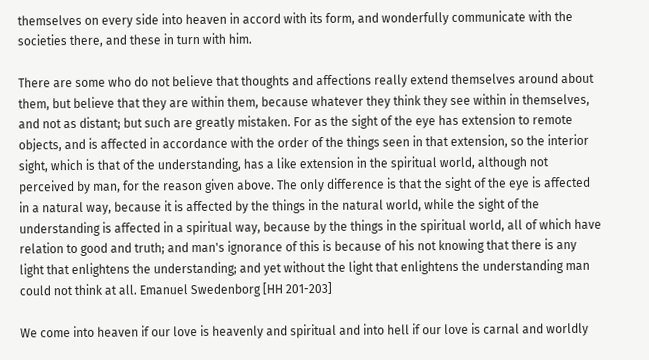themselves on every side into heaven in accord with its form, and wonderfully communicate with the societies there, and these in turn with him.

There are some who do not believe that thoughts and affections really extend themselves around about them, but believe that they are within them, because whatever they think they see within in themselves, and not as distant; but such are greatly mistaken. For as the sight of the eye has extension to remote objects, and is affected in accordance with the order of the things seen in that extension, so the interior sight, which is that of the understanding, has a like extension in the spiritual world, although not perceived by man, for the reason given above. The only difference is that the sight of the eye is affected in a natural way, because it is affected by the things in the natural world, while the sight of the understanding is affected in a spiritual way, because by the things in the spiritual world, all of which have relation to good and truth; and man's ignorance of this is because of his not knowing that there is any light that enlightens the understanding; and yet without the light that enlightens the understanding man could not think at all. Emanuel Swedenborg [HH 201-203]

We come into heaven if our love is heavenly and spiritual and into hell if our love is carnal and worldly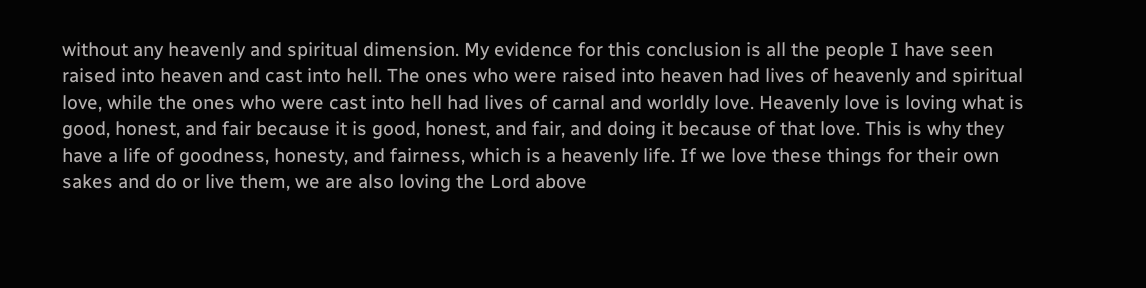without any heavenly and spiritual dimension. My evidence for this conclusion is all the people I have seen raised into heaven and cast into hell. The ones who were raised into heaven had lives of heavenly and spiritual love, while the ones who were cast into hell had lives of carnal and worldly love. Heavenly love is loving what is good, honest, and fair because it is good, honest, and fair, and doing it because of that love. This is why they have a life of goodness, honesty, and fairness, which is a heavenly life. If we love these things for their own sakes and do or live them, we are also loving the Lord above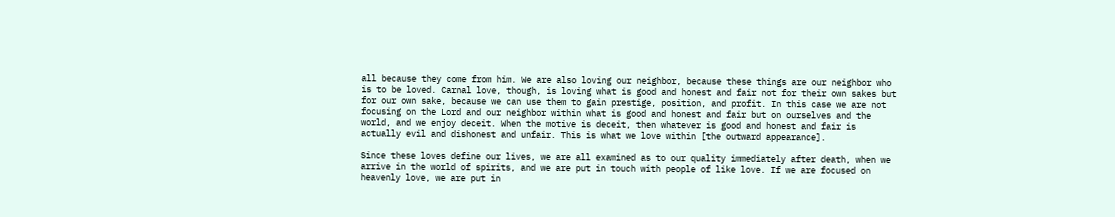all because they come from him. We are also loving our neighbor, because these things are our neighbor who is to be loved. Carnal love, though, is loving what is good and honest and fair not for their own sakes but for our own sake, because we can use them to gain prestige, position, and profit. In this case we are not focusing on the Lord and our neighbor within what is good and honest and fair but on ourselves and the world, and we enjoy deceit. When the motive is deceit, then whatever is good and honest and fair is actually evil and dishonest and unfair. This is what we love within [the outward appearance].

Since these loves define our lives, we are all examined as to our quality immediately after death, when we arrive in the world of spirits, and we are put in touch with people of like love. If we are focused on heavenly love, we are put in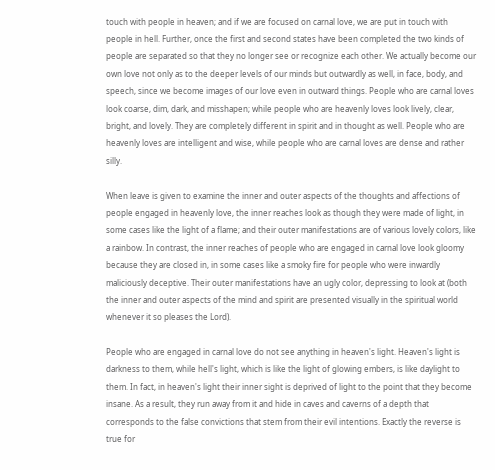touch with people in heaven; and if we are focused on carnal love, we are put in touch with people in hell. Further, once the first and second states have been completed the two kinds of people are separated so that they no longer see or recognize each other. We actually become our own love not only as to the deeper levels of our minds but outwardly as well, in face, body, and speech, since we become images of our love even in outward things. People who are carnal loves look coarse, dim, dark, and misshapen; while people who are heavenly loves look lively, clear, bright, and lovely. They are completely different in spirit and in thought as well. People who are heavenly loves are intelligent and wise, while people who are carnal loves are dense and rather silly.

When leave is given to examine the inner and outer aspects of the thoughts and affections of people engaged in heavenly love, the inner reaches look as though they were made of light, in some cases like the light of a flame; and their outer manifestations are of various lovely colors, like a rainbow. In contrast, the inner reaches of people who are engaged in carnal love look gloomy because they are closed in, in some cases like a smoky fire for people who were inwardly maliciously deceptive. Their outer manifestations have an ugly color, depressing to look at (both the inner and outer aspects of the mind and spirit are presented visually in the spiritual world whenever it so pleases the Lord).

People who are engaged in carnal love do not see anything in heaven's light. Heaven's light is darkness to them, while hell's light, which is like the light of glowing embers, is like daylight to them. In fact, in heaven's light their inner sight is deprived of light to the point that they become insane. As a result, they run away from it and hide in caves and caverns of a depth that corresponds to the false convictions that stem from their evil intentions. Exactly the reverse is true for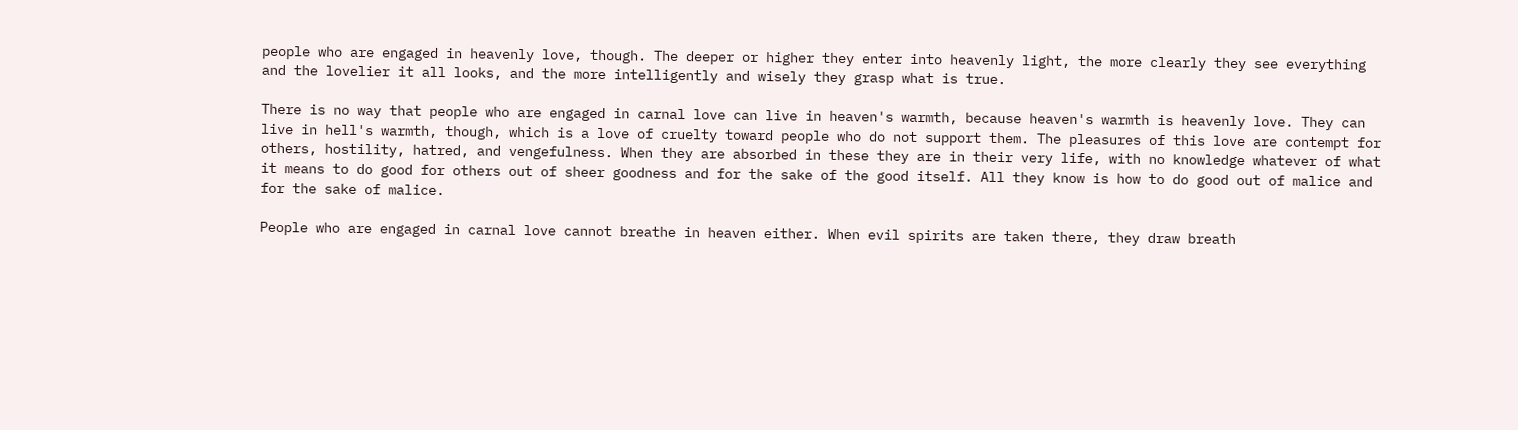people who are engaged in heavenly love, though. The deeper or higher they enter into heavenly light, the more clearly they see everything and the lovelier it all looks, and the more intelligently and wisely they grasp what is true.

There is no way that people who are engaged in carnal love can live in heaven's warmth, because heaven's warmth is heavenly love. They can live in hell's warmth, though, which is a love of cruelty toward people who do not support them. The pleasures of this love are contempt for others, hostility, hatred, and vengefulness. When they are absorbed in these they are in their very life, with no knowledge whatever of what it means to do good for others out of sheer goodness and for the sake of the good itself. All they know is how to do good out of malice and for the sake of malice.

People who are engaged in carnal love cannot breathe in heaven either. When evil spirits are taken there, they draw breath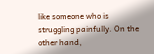like someone who is struggling painfully. On the other hand,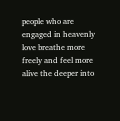people who are engaged in heavenly love breathe more freely and feel more alive the deeper into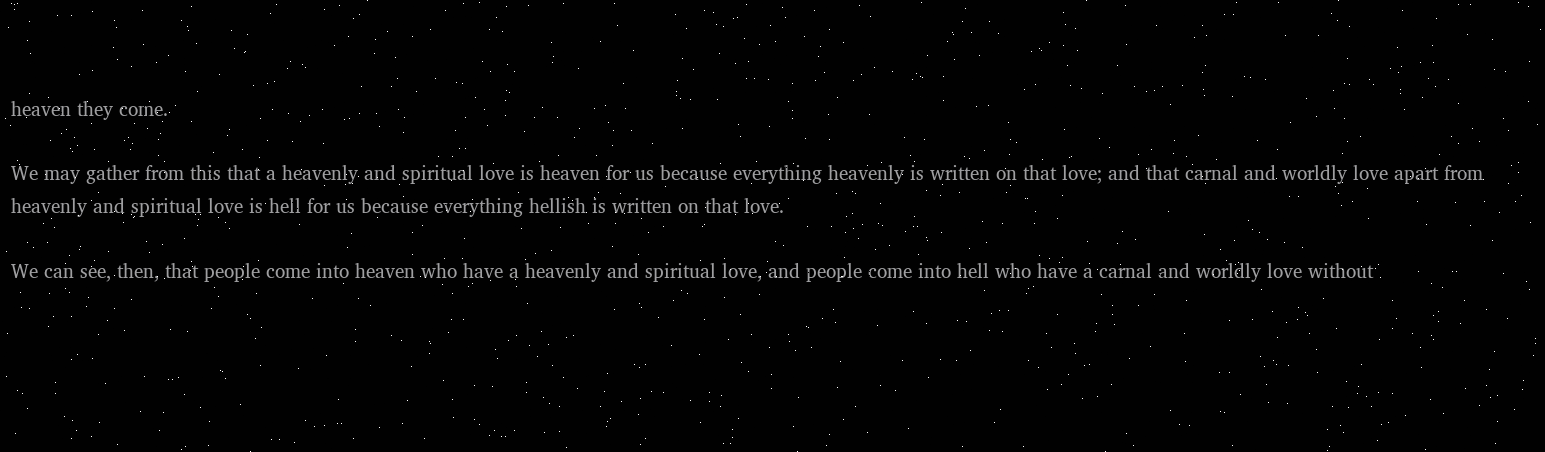heaven they come.

We may gather from this that a heavenly and spiritual love is heaven for us because everything heavenly is written on that love; and that carnal and worldly love apart from heavenly and spiritual love is hell for us because everything hellish is written on that love.

We can see, then, that people come into heaven who have a heavenly and spiritual love, and people come into hell who have a carnal and worldly love without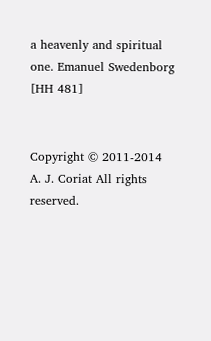a heavenly and spiritual one. Emanuel Swedenborg [HH 481]


Copyright © 2011-2014  A. J. Coriat All rights reserved.